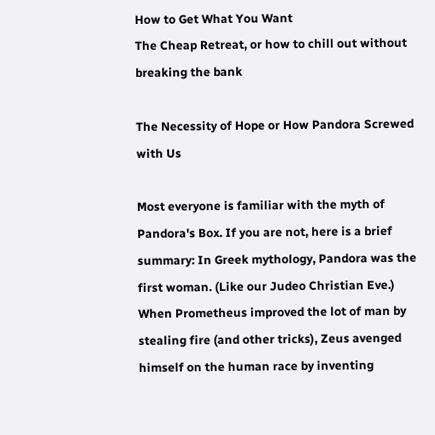How to Get What You Want
The Cheap Retreat, or how to chill out without breaking the bank

The Necessity of Hope or How Pandora Screwed with Us

Most everyone is familiar with the myth of Pandora's Box. If you are not, here is a brief summary: In Greek mythology, Pandora was the first woman. (Like our Judeo Christian Eve.) When Prometheus improved the lot of man by stealing fire (and other tricks), Zeus avenged himself on the human race by inventing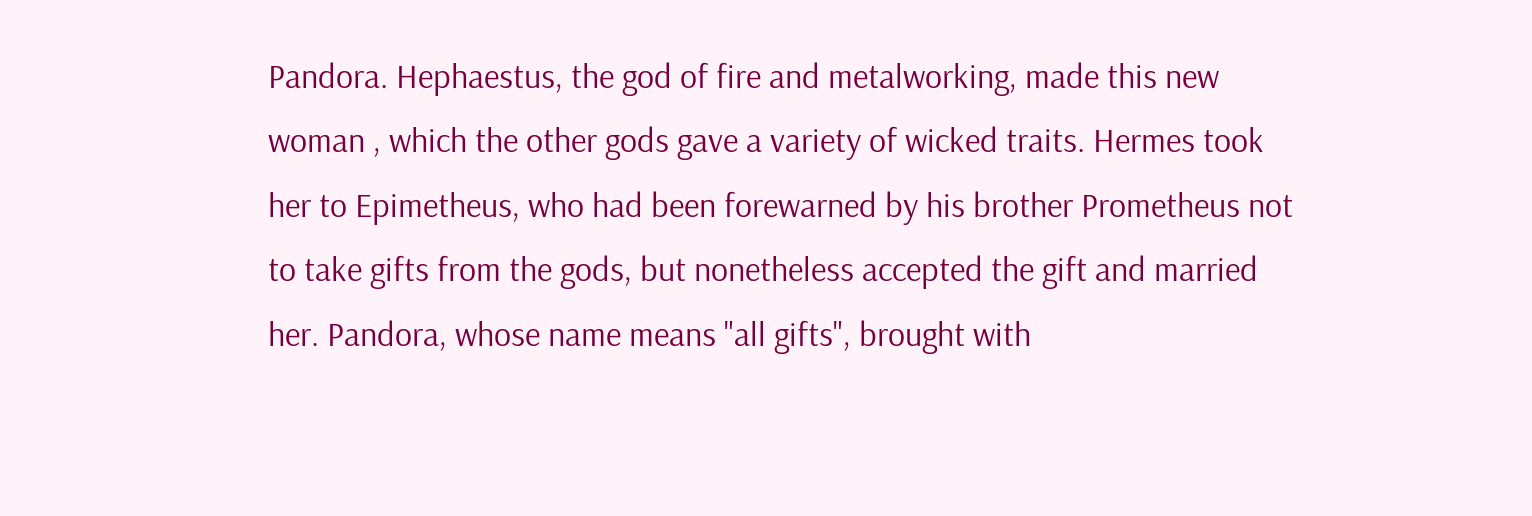Pandora. Hephaestus, the god of fire and metalworking, made this new woman , which the other gods gave a variety of wicked traits. Hermes took her to Epimetheus, who had been forewarned by his brother Prometheus not to take gifts from the gods, but nonetheless accepted the gift and married her. Pandora, whose name means "all gifts", brought with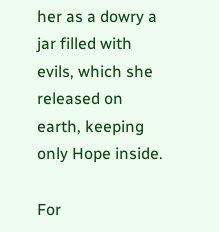her as a dowry a jar filled with evils, which she released on earth, keeping only Hope inside.

For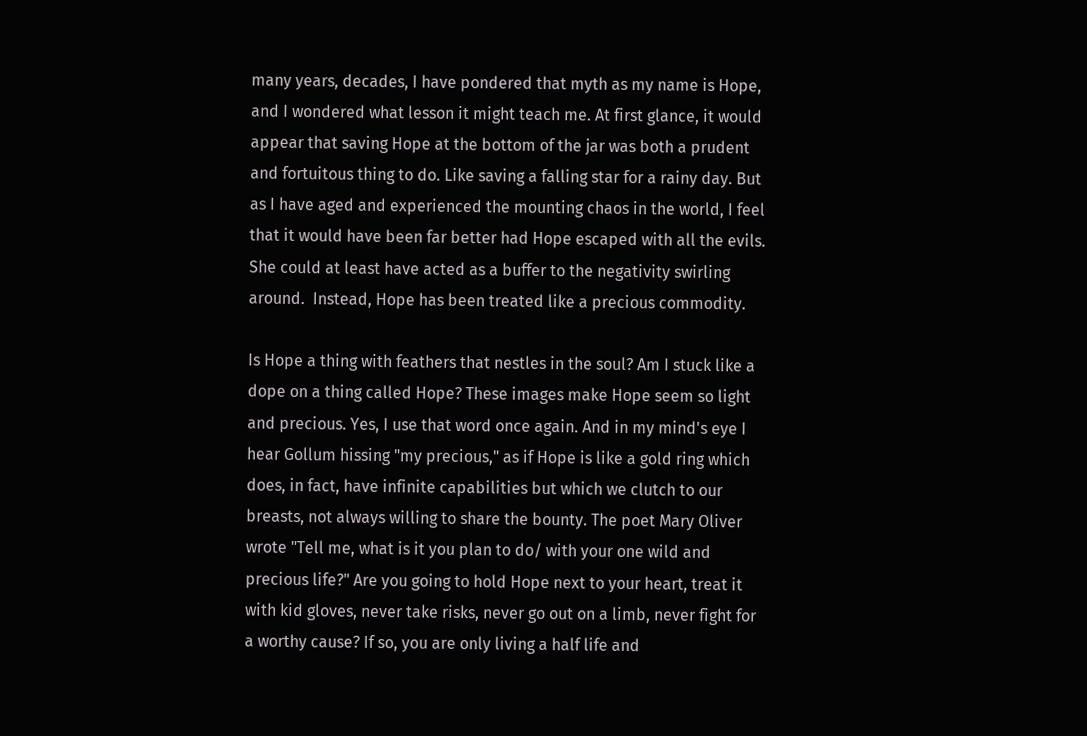many years, decades, I have pondered that myth as my name is Hope, and I wondered what lesson it might teach me. At first glance, it would appear that saving Hope at the bottom of the jar was both a prudent and fortuitous thing to do. Like saving a falling star for a rainy day. But as I have aged and experienced the mounting chaos in the world, I feel that it would have been far better had Hope escaped with all the evils. She could at least have acted as a buffer to the negativity swirling around.  Instead, Hope has been treated like a precious commodity.

Is Hope a thing with feathers that nestles in the soul? Am I stuck like a dope on a thing called Hope? These images make Hope seem so light and precious. Yes, I use that word once again. And in my mind's eye I hear Gollum hissing "my precious," as if Hope is like a gold ring which does, in fact, have infinite capabilities but which we clutch to our breasts, not always willing to share the bounty. The poet Mary Oliver wrote "Tell me, what is it you plan to do/ with your one wild and precious life?" Are you going to hold Hope next to your heart, treat it with kid gloves, never take risks, never go out on a limb, never fight for a worthy cause? If so, you are only living a half life and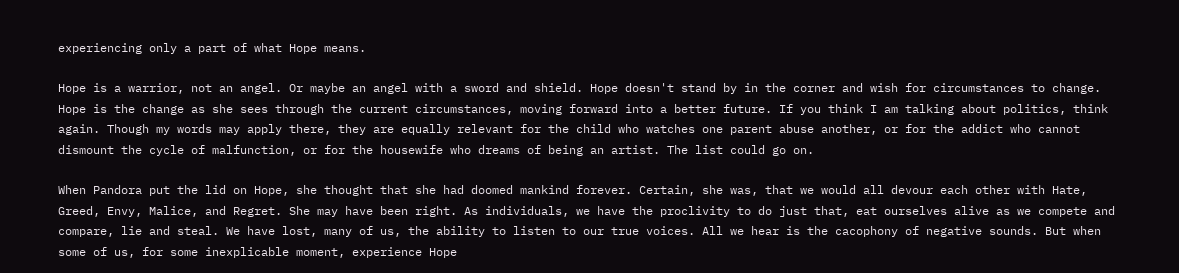experiencing only a part of what Hope means.

Hope is a warrior, not an angel. Or maybe an angel with a sword and shield. Hope doesn't stand by in the corner and wish for circumstances to change. Hope is the change as she sees through the current circumstances, moving forward into a better future. If you think I am talking about politics, think again. Though my words may apply there, they are equally relevant for the child who watches one parent abuse another, or for the addict who cannot dismount the cycle of malfunction, or for the housewife who dreams of being an artist. The list could go on.

When Pandora put the lid on Hope, she thought that she had doomed mankind forever. Certain, she was, that we would all devour each other with Hate, Greed, Envy, Malice, and Regret. She may have been right. As individuals, we have the proclivity to do just that, eat ourselves alive as we compete and compare, lie and steal. We have lost, many of us, the ability to listen to our true voices. All we hear is the cacophony of negative sounds. But when some of us, for some inexplicable moment, experience Hope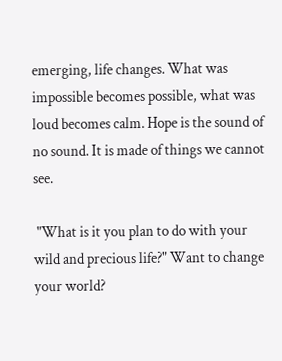emerging, life changes. What was impossible becomes possible, what was loud becomes calm. Hope is the sound of no sound. It is made of things we cannot see.

 "What is it you plan to do with your wild and precious life?" Want to change your world?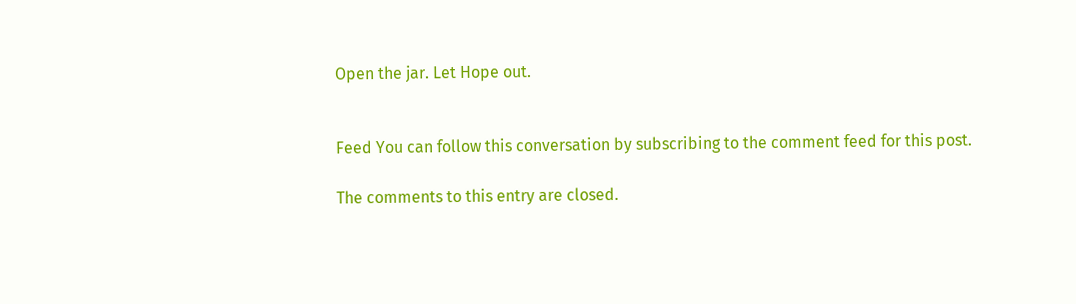Open the jar. Let Hope out.


Feed You can follow this conversation by subscribing to the comment feed for this post.

The comments to this entry are closed.